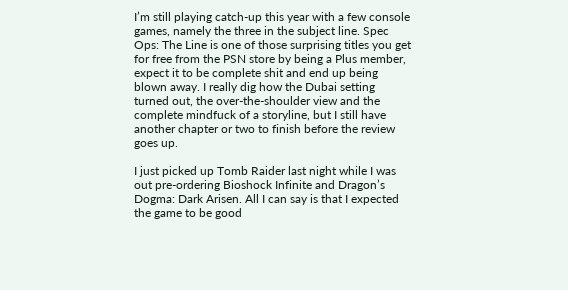I’m still playing catch-up this year with a few console games, namely the three in the subject line. Spec Ops: The Line is one of those surprising titles you get for free from the PSN store by being a Plus member, expect it to be complete shit and end up being blown away. I really dig how the Dubai setting turned out, the over-the-shoulder view and the complete mindfuck of a storyline, but I still have another chapter or two to finish before the review goes up.

I just picked up Tomb Raider last night while I was out pre-ordering Bioshock Infinite and Dragon’s Dogma: Dark Arisen. All I can say is that I expected the game to be good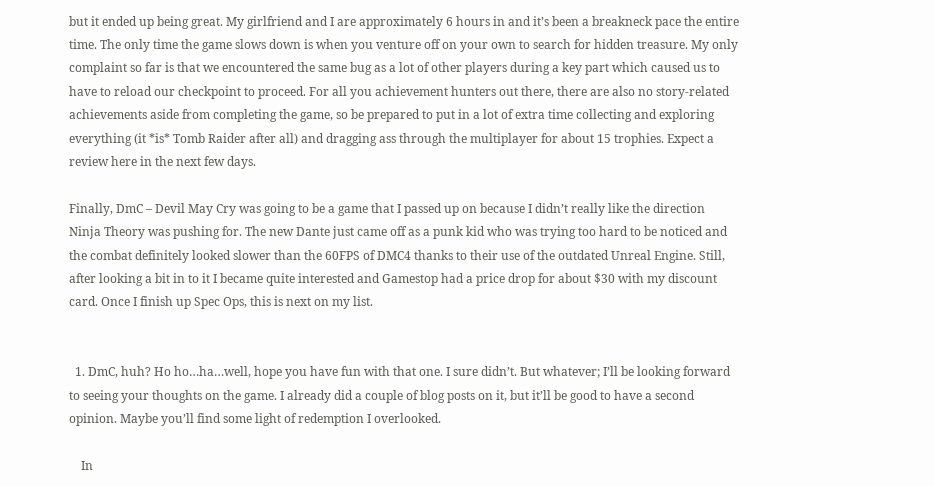but it ended up being great. My girlfriend and I are approximately 6 hours in and it’s been a breakneck pace the entire time. The only time the game slows down is when you venture off on your own to search for hidden treasure. My only complaint so far is that we encountered the same bug as a lot of other players during a key part which caused us to have to reload our checkpoint to proceed. For all you achievement hunters out there, there are also no story-related achievements aside from completing the game, so be prepared to put in a lot of extra time collecting and exploring everything (it *is* Tomb Raider after all) and dragging ass through the multiplayer for about 15 trophies. Expect a review here in the next few days.

Finally, DmC – Devil May Cry was going to be a game that I passed up on because I didn’t really like the direction Ninja Theory was pushing for. The new Dante just came off as a punk kid who was trying too hard to be noticed and the combat definitely looked slower than the 60FPS of DMC4 thanks to their use of the outdated Unreal Engine. Still, after looking a bit in to it I became quite interested and Gamestop had a price drop for about $30 with my discount card. Once I finish up Spec Ops, this is next on my list.


  1. DmC, huh? Ho ho…ha…well, hope you have fun with that one. I sure didn’t. But whatever; I’ll be looking forward to seeing your thoughts on the game. I already did a couple of blog posts on it, but it’ll be good to have a second opinion. Maybe you’ll find some light of redemption I overlooked.

    In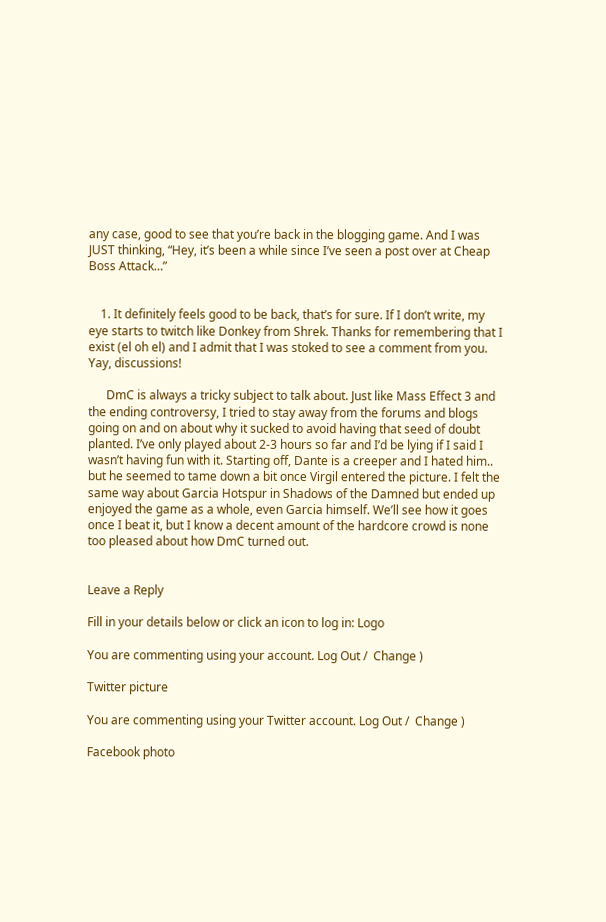any case, good to see that you’re back in the blogging game. And I was JUST thinking, “Hey, it’s been a while since I’ve seen a post over at Cheap Boss Attack…”


    1. It definitely feels good to be back, that’s for sure. If I don’t write, my eye starts to twitch like Donkey from Shrek. Thanks for remembering that I exist (el oh el) and I admit that I was stoked to see a comment from you. Yay, discussions!

      DmC is always a tricky subject to talk about. Just like Mass Effect 3 and the ending controversy, I tried to stay away from the forums and blogs going on and on about why it sucked to avoid having that seed of doubt planted. I’ve only played about 2-3 hours so far and I’d be lying if I said I wasn’t having fun with it. Starting off, Dante is a creeper and I hated him.. but he seemed to tame down a bit once Virgil entered the picture. I felt the same way about Garcia Hotspur in Shadows of the Damned but ended up enjoyed the game as a whole, even Garcia himself. We’ll see how it goes once I beat it, but I know a decent amount of the hardcore crowd is none too pleased about how DmC turned out.


Leave a Reply

Fill in your details below or click an icon to log in: Logo

You are commenting using your account. Log Out /  Change )

Twitter picture

You are commenting using your Twitter account. Log Out /  Change )

Facebook photo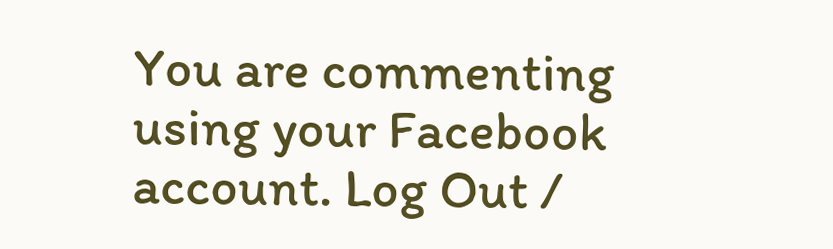You are commenting using your Facebook account. Log Out /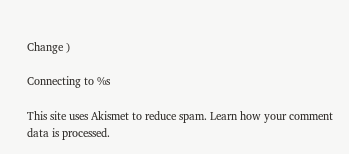Change )

Connecting to %s

This site uses Akismet to reduce spam. Learn how your comment data is processed.